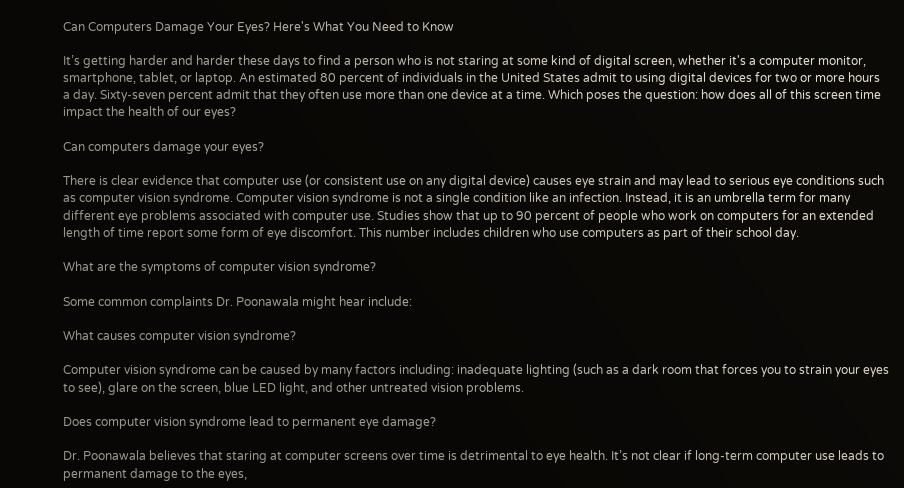Can Computers Damage Your Eyes? Here's What You Need to Know

It’s getting harder and harder these days to find a person who is not staring at some kind of digital screen, whether it's a computer monitor, smartphone, tablet, or laptop. An estimated 80 percent of individuals in the United States admit to using digital devices for two or more hours a day. Sixty-seven percent admit that they often use more than one device at a time. Which poses the question: how does all of this screen time impact the health of our eyes?

Can computers damage your eyes?

There is clear evidence that computer use (or consistent use on any digital device) causes eye strain and may lead to serious eye conditions such as computer vision syndrome. Computer vision syndrome is not a single condition like an infection. Instead, it is an umbrella term for many different eye problems associated with computer use. Studies show that up to 90 percent of people who work on computers for an extended length of time report some form of eye discomfort. This number includes children who use computers as part of their school day.

What are the symptoms of computer vision syndrome?

Some common complaints Dr. Poonawala might hear include:

What causes computer vision syndrome?

Computer vision syndrome can be caused by many factors including: inadequate lighting (such as a dark room that forces you to strain your eyes to see), glare on the screen, blue LED light, and other untreated vision problems.

Does computer vision syndrome lead to permanent eye damage?

Dr. Poonawala believes that staring at computer screens over time is detrimental to eye health. It’s not clear if long-term computer use leads to permanent damage to the eyes,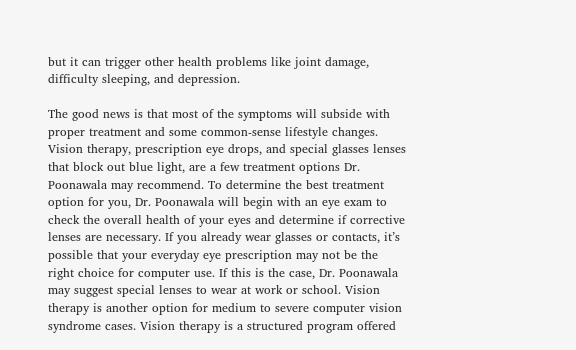but it can trigger other health problems like joint damage, difficulty sleeping, and depression.

The good news is that most of the symptoms will subside with proper treatment and some common-sense lifestyle changes. Vision therapy, prescription eye drops, and special glasses lenses that block out blue light, are a few treatment options Dr. Poonawala may recommend. To determine the best treatment option for you, Dr. Poonawala will begin with an eye exam to check the overall health of your eyes and determine if corrective lenses are necessary. If you already wear glasses or contacts, it’s possible that your everyday eye prescription may not be the right choice for computer use. If this is the case, Dr. Poonawala may suggest special lenses to wear at work or school. Vision therapy is another option for medium to severe computer vision syndrome cases. Vision therapy is a structured program offered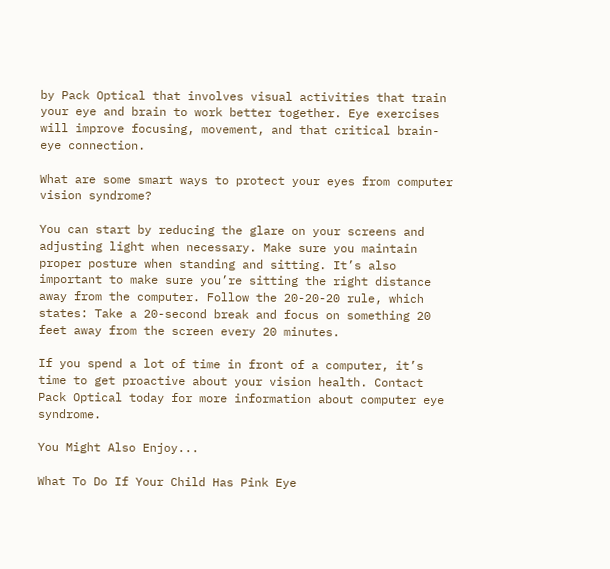by Pack Optical that involves visual activities that train your eye and brain to work better together. Eye exercises will improve focusing, movement, and that critical brain-eye connection.

What are some smart ways to protect your eyes from computer vision syndrome?

You can start by reducing the glare on your screens and adjusting light when necessary. Make sure you maintain proper posture when standing and sitting. It’s also important to make sure you’re sitting the right distance away from the computer. Follow the 20-20-20 rule, which states: Take a 20-second break and focus on something 20 feet away from the screen every 20 minutes.

If you spend a lot of time in front of a computer, it’s time to get proactive about your vision health. Contact Pack Optical today for more information about computer eye syndrome.

You Might Also Enjoy...

What To Do If Your Child Has Pink Eye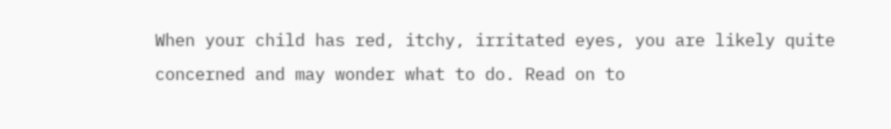When your child has red, itchy, irritated eyes, you are likely quite concerned and may wonder what to do. Read on to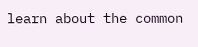learn about the common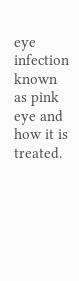eye infection known as pink eye and how it is treated.